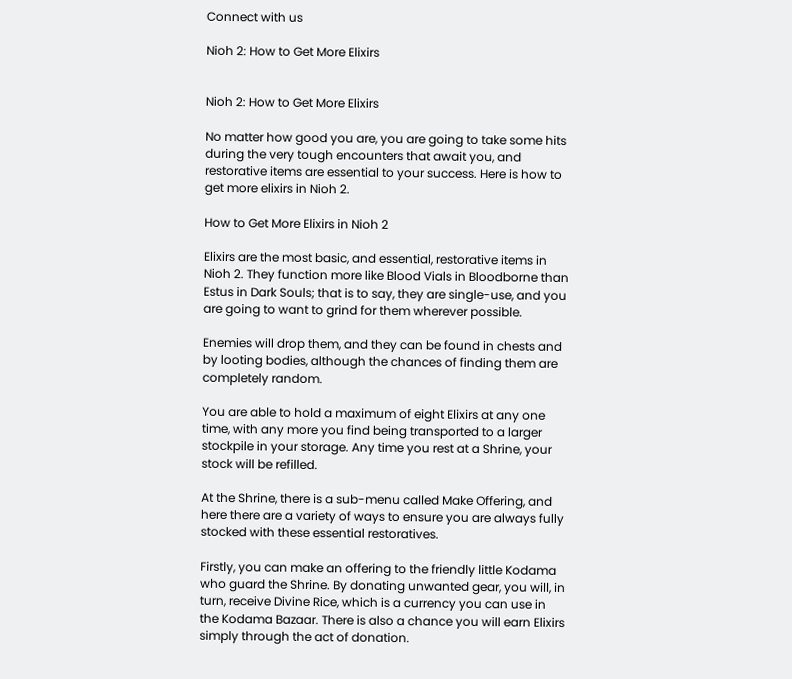Connect with us

Nioh 2: How to Get More Elixirs


Nioh 2: How to Get More Elixirs

No matter how good you are, you are going to take some hits during the very tough encounters that await you, and restorative items are essential to your success. Here is how to get more elixirs in Nioh 2.

How to Get More Elixirs in Nioh 2

Elixirs are the most basic, and essential, restorative items in Nioh 2. They function more like Blood Vials in Bloodborne than Estus in Dark Souls; that is to say, they are single-use, and you are going to want to grind for them wherever possible.

Enemies will drop them, and they can be found in chests and by looting bodies, although the chances of finding them are completely random.

You are able to hold a maximum of eight Elixirs at any one time, with any more you find being transported to a larger stockpile in your storage. Any time you rest at a Shrine, your stock will be refilled.

At the Shrine, there is a sub-menu called Make Offering, and here there are a variety of ways to ensure you are always fully stocked with these essential restoratives.

Firstly, you can make an offering to the friendly little Kodama who guard the Shrine. By donating unwanted gear, you will, in turn, receive Divine Rice, which is a currency you can use in the Kodama Bazaar. There is also a chance you will earn Elixirs simply through the act of donation.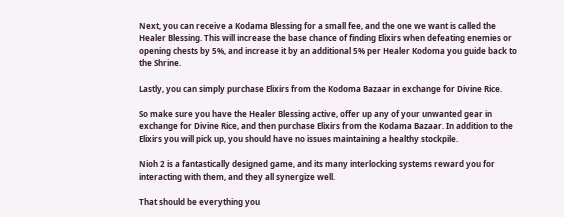Next, you can receive a Kodama Blessing for a small fee, and the one we want is called the Healer Blessing. This will increase the base chance of finding Elixirs when defeating enemies or opening chests by 5%, and increase it by an additional 5% per Healer Kodoma you guide back to the Shrine.

Lastly, you can simply purchase Elixirs from the Kodoma Bazaar in exchange for Divine Rice.

So make sure you have the Healer Blessing active, offer up any of your unwanted gear in exchange for Divine Rice, and then purchase Elixirs from the Kodama Bazaar. In addition to the Elixirs you will pick up, you should have no issues maintaining a healthy stockpile.

Nioh 2 is a fantastically designed game, and its many interlocking systems reward you for interacting with them, and they all synergize well.

That should be everything you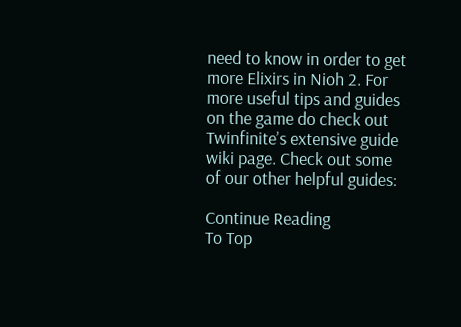need to know in order to get more Elixirs in Nioh 2. For more useful tips and guides on the game do check out Twinfinite’s extensive guide wiki page. Check out some of our other helpful guides:

Continue Reading
To Top